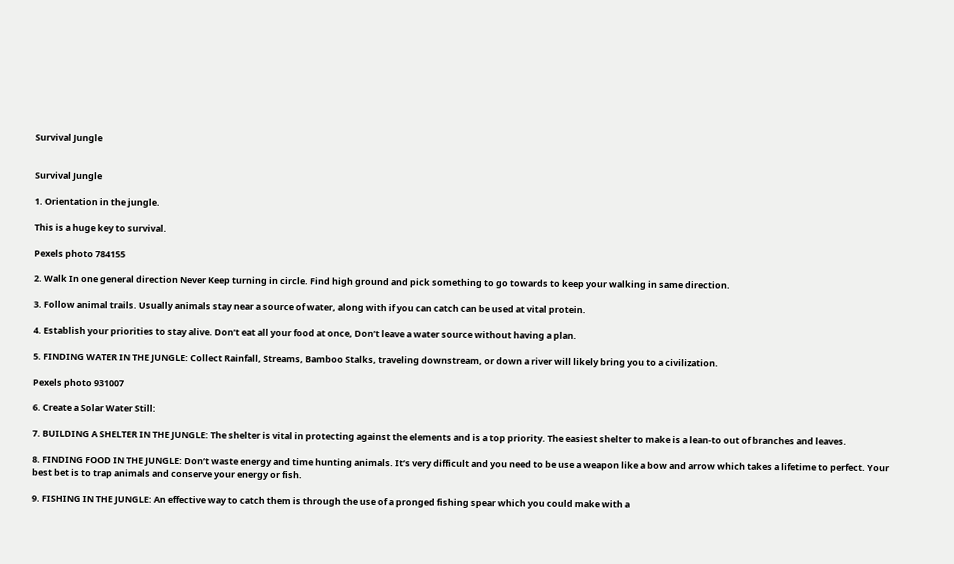Survival Jungle


Survival Jungle

1. Orientation in the jungle.

This is a huge key to survival.

Pexels photo 784155

2. Walk In one general direction Never Keep turning in circle. Find high ground and pick something to go towards to keep your walking in same direction.

3. Follow animal trails. Usually animals stay near a source of water, along with if you can catch can be used at vital protein.

4. Establish your priorities to stay alive. Don’t eat all your food at once, Don’t leave a water source without having a plan.

5. FINDING WATER IN THE JUNGLE: Collect Rainfall, Streams, Bamboo Stalks, traveling downstream, or down a river will likely bring you to a civilization.

Pexels photo 931007

6. Create a Solar Water Still:

7. BUILDING A SHELTER IN THE JUNGLE: The shelter is vital in protecting against the elements and is a top priority. The easiest shelter to make is a lean-to out of branches and leaves.

8. FINDING FOOD IN THE JUNGLE: Don’t waste energy and time hunting animals. It’s very difficult and you need to be use a weapon like a bow and arrow which takes a lifetime to perfect. Your best bet is to trap animals and conserve your energy or fish.

9. FISHING IN THE JUNGLE: An effective way to catch them is through the use of a pronged fishing spear which you could make with a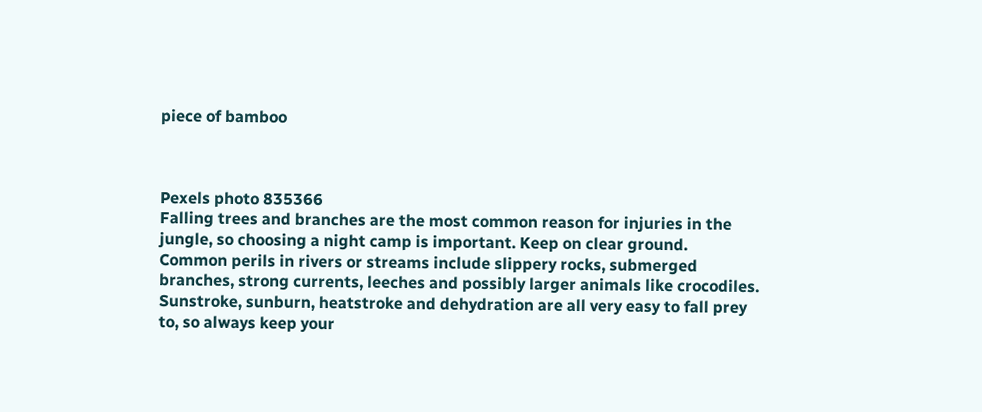piece of bamboo



Pexels photo 835366
Falling trees and branches are the most common reason for injuries in the jungle, so choosing a night camp is important. Keep on clear ground.
Common perils in rivers or streams include slippery rocks, submerged branches, strong currents, leeches and possibly larger animals like crocodiles.
Sunstroke, sunburn, heatstroke and dehydration are all very easy to fall prey to, so always keep your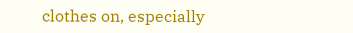clothes on, especially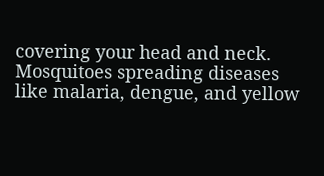covering your head and neck.
Mosquitoes spreading diseases like malaria, dengue, and yellow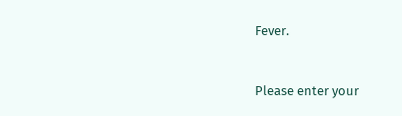Fever.


Please enter your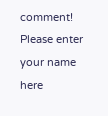comment!
Please enter your name here